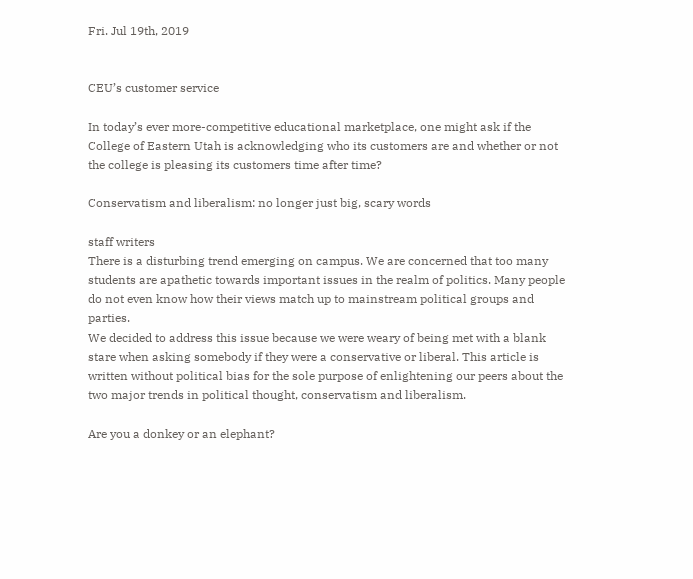Fri. Jul 19th, 2019


CEU’s customer service

In today’s ever more-competitive educational marketplace, one might ask if the College of Eastern Utah is acknowledging who its customers are and whether or not the college is pleasing its customers time after time?

Conservatism and liberalism: no longer just big, scary words

staff writers
There is a disturbing trend emerging on campus. We are concerned that too many students are apathetic towards important issues in the realm of politics. Many people do not even know how their views match up to mainstream political groups and parties.
We decided to address this issue because we were weary of being met with a blank stare when asking somebody if they were a conservative or liberal. This article is written without political bias for the sole purpose of enlightening our peers about the two major trends in political thought, conservatism and liberalism.

Are you a donkey or an elephant?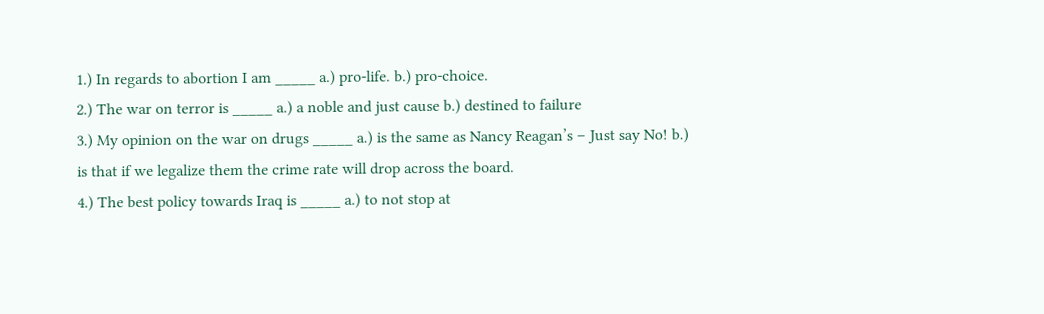1.) In regards to abortion I am _____ a.) pro-life. b.) pro-choice.
2.) The war on terror is _____ a.) a noble and just cause b.) destined to failure
3.) My opinion on the war on drugs _____ a.) is the same as Nancy Reagan’s – Just say No! b.) is that if we legalize them the crime rate will drop across the board.
4.) The best policy towards Iraq is _____ a.) to not stop at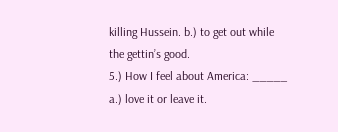killing Hussein. b.) to get out while the gettin’s good.
5.) How I feel about America: _____ a.) love it or leave it.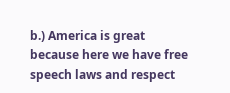b.) America is great because here we have free speech laws and respect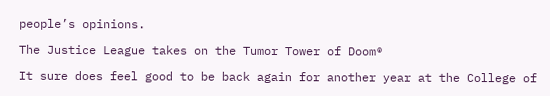people’s opinions.

The Justice League takes on the Tumor Tower of Doom®

It sure does feel good to be back again for another year at the College of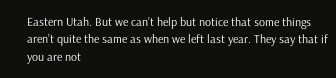Eastern Utah. But we can’t help but notice that some things aren’t quite the same as when we left last year. They say that if you are not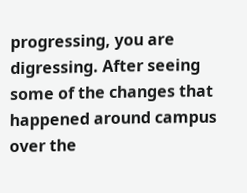progressing, you are digressing. After seeing some of the changes that happened around campus over the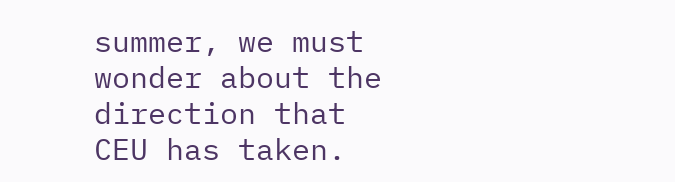summer, we must wonder about the direction that CEU has taken.